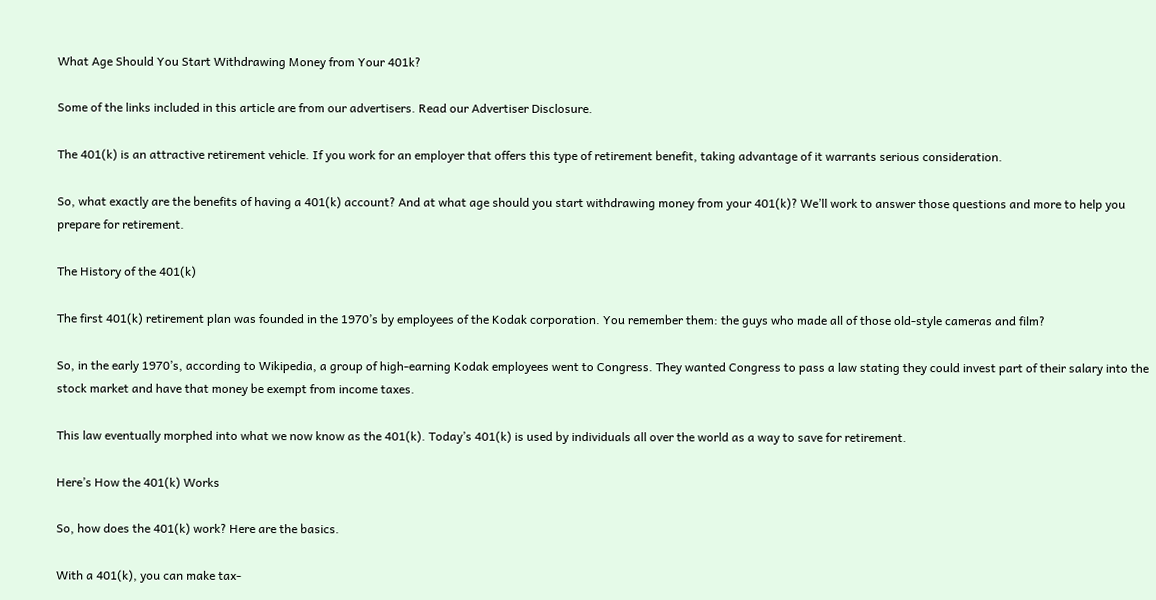What Age Should You Start Withdrawing Money from Your 401k?

Some of the links included in this article are from our advertisers. Read our Advertiser Disclosure.

The 401(k) is an attractive retirement vehicle. If you work for an employer that offers this type of retirement benefit, taking advantage of it warrants serious consideration.

So, what exactly are the benefits of having a 401(k) account? And at what age should you start withdrawing money from your 401(k)? We’ll work to answer those questions and more to help you prepare for retirement.

The History of the 401(k)

The first 401(k) retirement plan was founded in the 1970’s by employees of the Kodak corporation. You remember them: the guys who made all of those old-style cameras and film?

So, in the early 1970’s, according to Wikipedia, a group of high-earning Kodak employees went to Congress. They wanted Congress to pass a law stating they could invest part of their salary into the stock market and have that money be exempt from income taxes.

This law eventually morphed into what we now know as the 401(k). Today’s 401(k) is used by individuals all over the world as a way to save for retirement.

Here’s How the 401(k) Works

So, how does the 401(k) work? Here are the basics.

With a 401(k), you can make tax-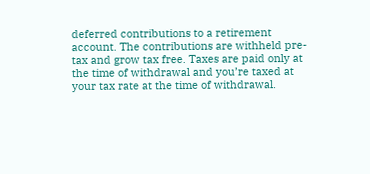deferred contributions to a retirement account. The contributions are withheld pre-tax and grow tax free. Taxes are paid only at the time of withdrawal and you’re taxed at your tax rate at the time of withdrawal.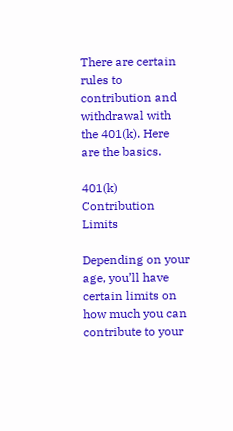There are certain rules to contribution and withdrawal with the 401(k). Here are the basics.

401(k) Contribution Limits

Depending on your age, you’ll have certain limits on how much you can contribute to your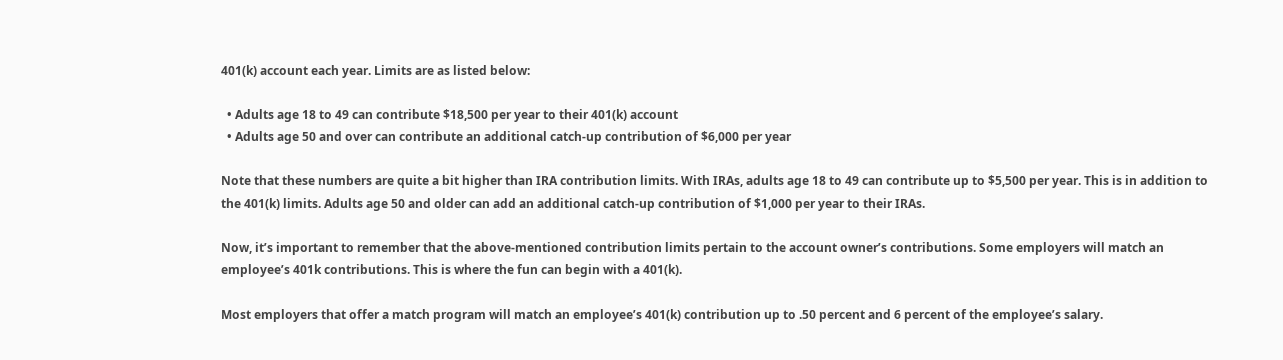401(k) account each year. Limits are as listed below:

  • Adults age 18 to 49 can contribute $18,500 per year to their 401(k) account
  • Adults age 50 and over can contribute an additional catch-up contribution of $6,000 per year

Note that these numbers are quite a bit higher than IRA contribution limits. With IRAs, adults age 18 to 49 can contribute up to $5,500 per year. This is in addition to the 401(k) limits. Adults age 50 and older can add an additional catch-up contribution of $1,000 per year to their IRAs.

Now, it’s important to remember that the above-mentioned contribution limits pertain to the account owner’s contributions. Some employers will match an employee’s 401k contributions. This is where the fun can begin with a 401(k).

Most employers that offer a match program will match an employee’s 401(k) contribution up to .50 percent and 6 percent of the employee’s salary.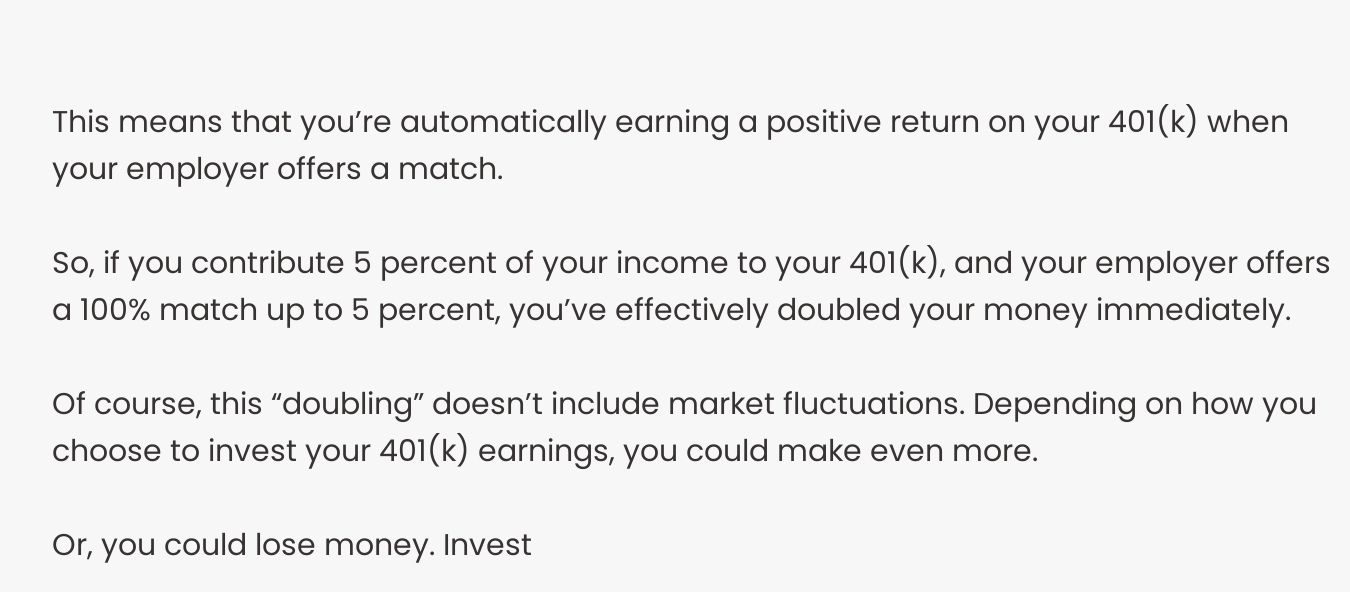This means that you’re automatically earning a positive return on your 401(k) when your employer offers a match.

So, if you contribute 5 percent of your income to your 401(k), and your employer offers a 100% match up to 5 percent, you’ve effectively doubled your money immediately.

Of course, this “doubling” doesn’t include market fluctuations. Depending on how you choose to invest your 401(k) earnings, you could make even more.

Or, you could lose money. Invest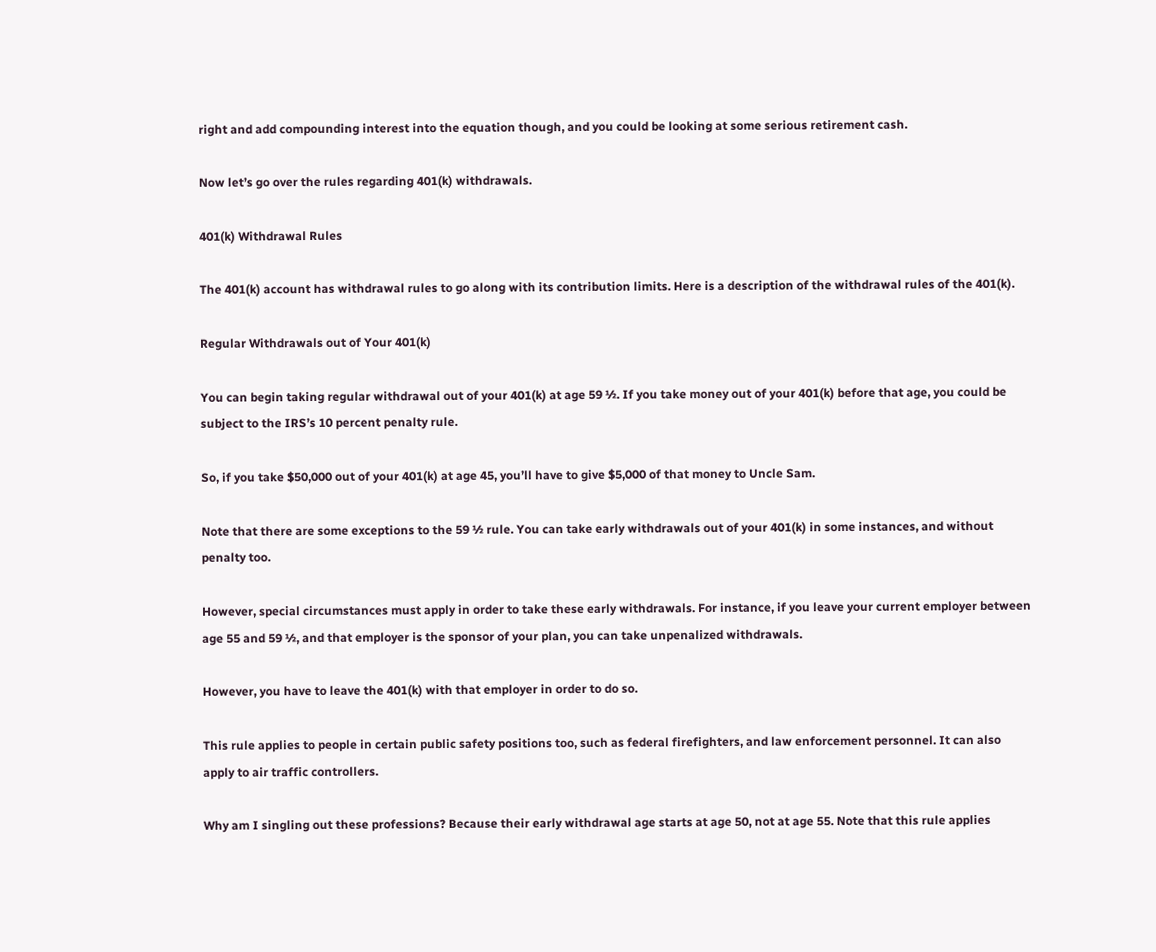right and add compounding interest into the equation though, and you could be looking at some serious retirement cash.

Now let’s go over the rules regarding 401(k) withdrawals.

401(k) Withdrawal Rules

The 401(k) account has withdrawal rules to go along with its contribution limits. Here is a description of the withdrawal rules of the 401(k).

Regular Withdrawals out of Your 401(k)

You can begin taking regular withdrawal out of your 401(k) at age 59 ½. If you take money out of your 401(k) before that age, you could be subject to the IRS’s 10 percent penalty rule.

So, if you take $50,000 out of your 401(k) at age 45, you’ll have to give $5,000 of that money to Uncle Sam.

Note that there are some exceptions to the 59 ½ rule. You can take early withdrawals out of your 401(k) in some instances, and without penalty too.

However, special circumstances must apply in order to take these early withdrawals. For instance, if you leave your current employer between age 55 and 59 ½, and that employer is the sponsor of your plan, you can take unpenalized withdrawals.

However, you have to leave the 401(k) with that employer in order to do so.

This rule applies to people in certain public safety positions too, such as federal firefighters, and law enforcement personnel. It can also apply to air traffic controllers.

Why am I singling out these professions? Because their early withdrawal age starts at age 50, not at age 55. Note that this rule applies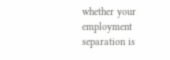whether your employment separation is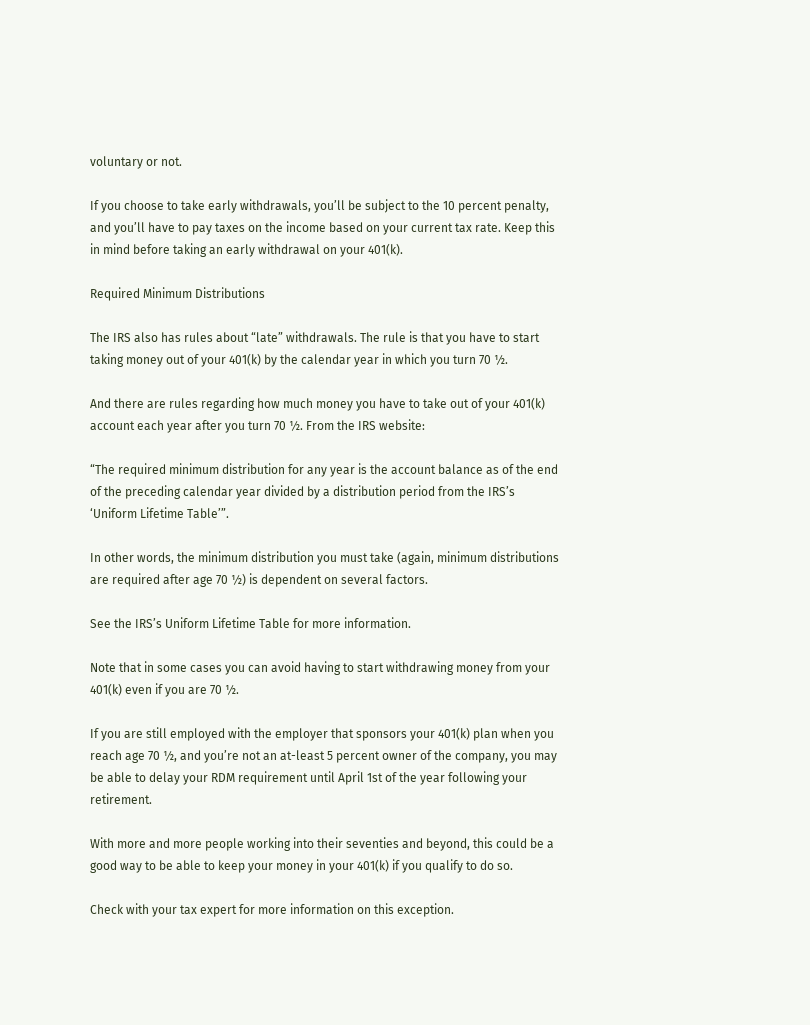voluntary or not.

If you choose to take early withdrawals, you’ll be subject to the 10 percent penalty, and you’ll have to pay taxes on the income based on your current tax rate. Keep this in mind before taking an early withdrawal on your 401(k).

Required Minimum Distributions

The IRS also has rules about “late” withdrawals. The rule is that you have to start taking money out of your 401(k) by the calendar year in which you turn 70 ½.

And there are rules regarding how much money you have to take out of your 401(k) account each year after you turn 70 ½. From the IRS website:

“The required minimum distribution for any year is the account balance as of the end of the preceding calendar year divided by a distribution period from the IRS’s ‘Uniform Lifetime Table’”.

In other words, the minimum distribution you must take (again, minimum distributions are required after age 70 ½) is dependent on several factors.

See the IRS’s Uniform Lifetime Table for more information.

Note that in some cases you can avoid having to start withdrawing money from your 401(k) even if you are 70 ½.

If you are still employed with the employer that sponsors your 401(k) plan when you reach age 70 ½, and you’re not an at-least 5 percent owner of the company, you may be able to delay your RDM requirement until April 1st of the year following your retirement.

With more and more people working into their seventies and beyond, this could be a good way to be able to keep your money in your 401(k) if you qualify to do so.

Check with your tax expert for more information on this exception.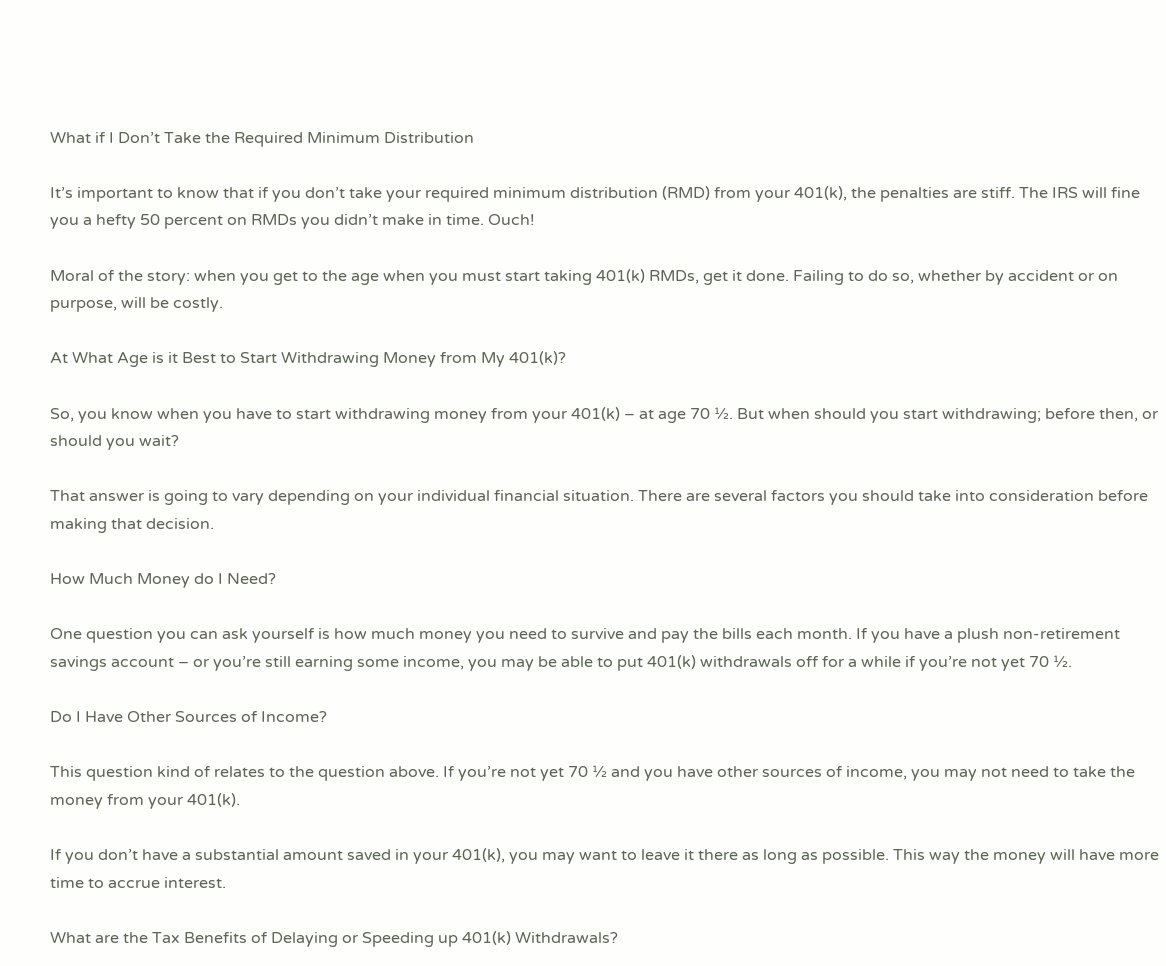What if I Don’t Take the Required Minimum Distribution

It’s important to know that if you don’t take your required minimum distribution (RMD) from your 401(k), the penalties are stiff. The IRS will fine you a hefty 50 percent on RMDs you didn’t make in time. Ouch!

Moral of the story: when you get to the age when you must start taking 401(k) RMDs, get it done. Failing to do so, whether by accident or on purpose, will be costly.

At What Age is it Best to Start Withdrawing Money from My 401(k)?

So, you know when you have to start withdrawing money from your 401(k) – at age 70 ½. But when should you start withdrawing; before then, or should you wait?

That answer is going to vary depending on your individual financial situation. There are several factors you should take into consideration before making that decision.

How Much Money do I Need?

One question you can ask yourself is how much money you need to survive and pay the bills each month. If you have a plush non-retirement savings account – or you’re still earning some income, you may be able to put 401(k) withdrawals off for a while if you’re not yet 70 ½.

Do I Have Other Sources of Income?

This question kind of relates to the question above. If you’re not yet 70 ½ and you have other sources of income, you may not need to take the money from your 401(k).

If you don’t have a substantial amount saved in your 401(k), you may want to leave it there as long as possible. This way the money will have more time to accrue interest.

What are the Tax Benefits of Delaying or Speeding up 401(k) Withdrawals?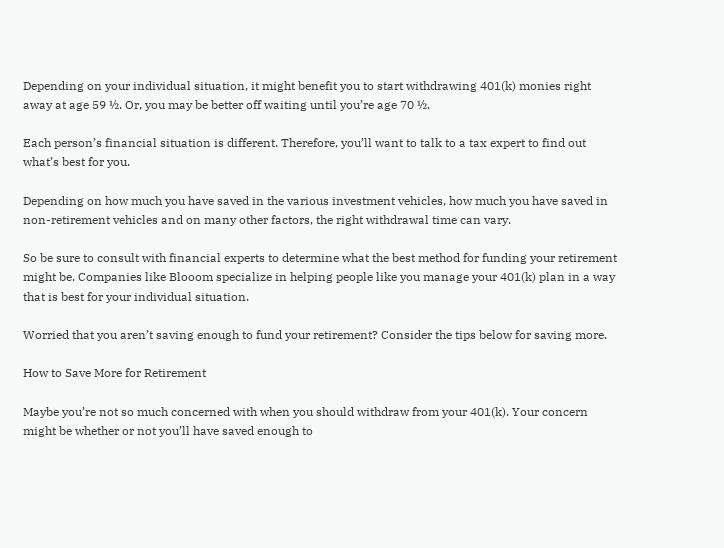Depending on your individual situation, it might benefit you to start withdrawing 401(k) monies right away at age 59 ½. Or, you may be better off waiting until you’re age 70 ½.

Each person’s financial situation is different. Therefore, you’ll want to talk to a tax expert to find out what’s best for you.

Depending on how much you have saved in the various investment vehicles, how much you have saved in non-retirement vehicles and on many other factors, the right withdrawal time can vary.

So be sure to consult with financial experts to determine what the best method for funding your retirement might be. Companies like Blooom specialize in helping people like you manage your 401(k) plan in a way that is best for your individual situation.

Worried that you aren’t saving enough to fund your retirement? Consider the tips below for saving more.

How to Save More for Retirement

Maybe you’re not so much concerned with when you should withdraw from your 401(k). Your concern might be whether or not you’ll have saved enough to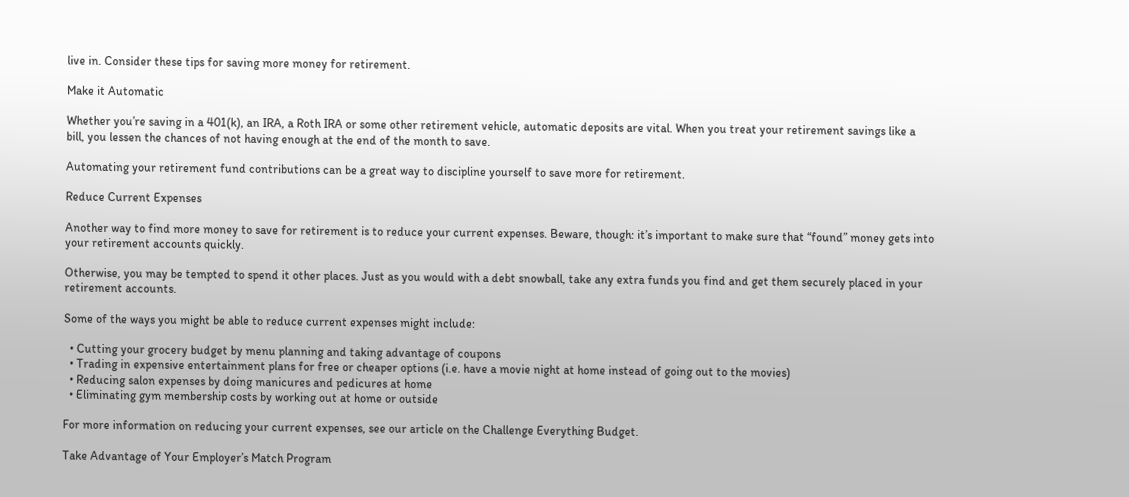live in. Consider these tips for saving more money for retirement.

Make it Automatic

Whether you’re saving in a 401(k), an IRA, a Roth IRA or some other retirement vehicle, automatic deposits are vital. When you treat your retirement savings like a bill, you lessen the chances of not having enough at the end of the month to save.

Automating your retirement fund contributions can be a great way to discipline yourself to save more for retirement.

Reduce Current Expenses

Another way to find more money to save for retirement is to reduce your current expenses. Beware, though: it’s important to make sure that “found” money gets into your retirement accounts quickly.

Otherwise, you may be tempted to spend it other places. Just as you would with a debt snowball, take any extra funds you find and get them securely placed in your retirement accounts.

Some of the ways you might be able to reduce current expenses might include:

  • Cutting your grocery budget by menu planning and taking advantage of coupons
  • Trading in expensive entertainment plans for free or cheaper options (i.e. have a movie night at home instead of going out to the movies)
  • Reducing salon expenses by doing manicures and pedicures at home
  • Eliminating gym membership costs by working out at home or outside

For more information on reducing your current expenses, see our article on the Challenge Everything Budget.

Take Advantage of Your Employer’s Match Program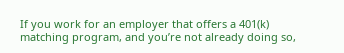If you work for an employer that offers a 401(k) matching program, and you’re not already doing so,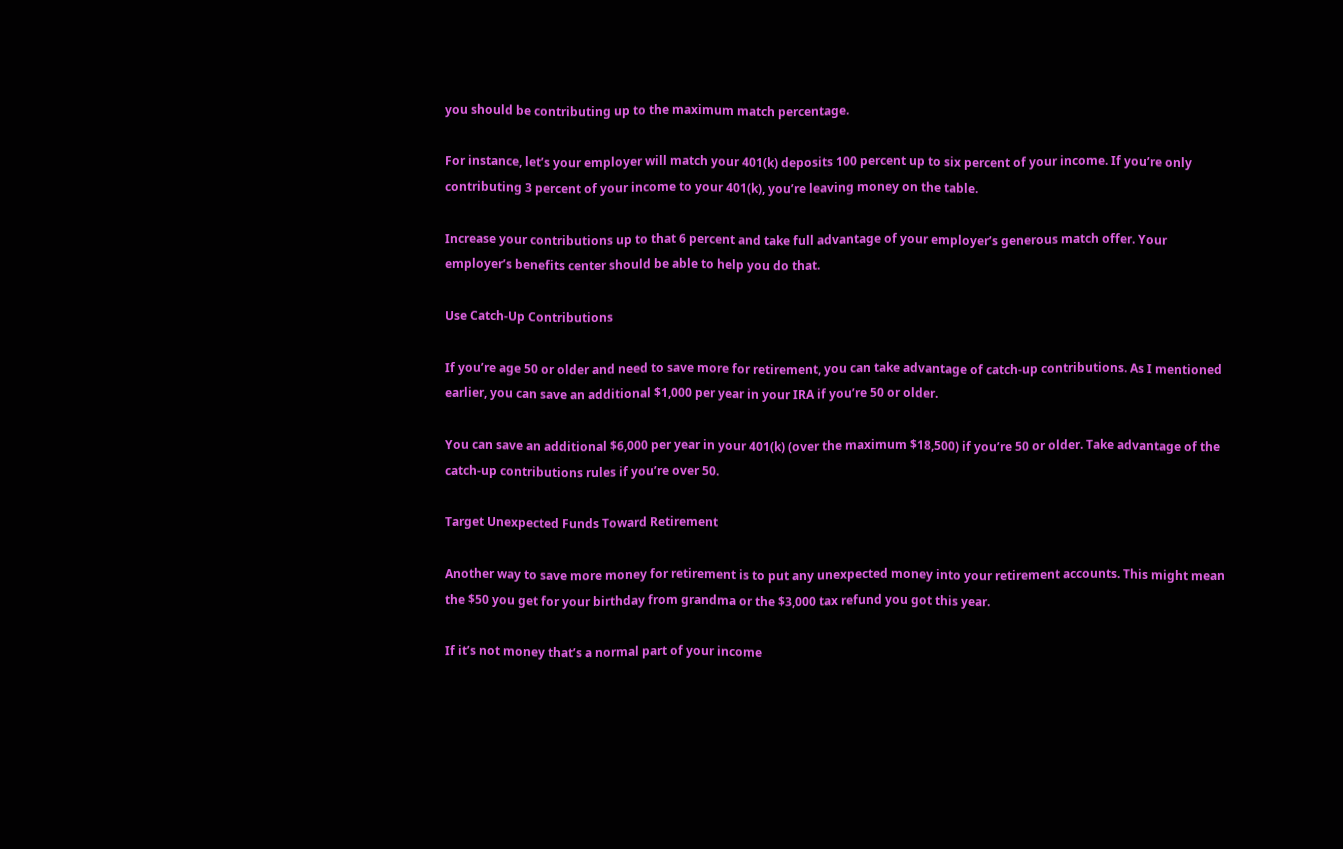you should be contributing up to the maximum match percentage.

For instance, let’s your employer will match your 401(k) deposits 100 percent up to six percent of your income. If you’re only contributing 3 percent of your income to your 401(k), you’re leaving money on the table.

Increase your contributions up to that 6 percent and take full advantage of your employer’s generous match offer. Your employer’s benefits center should be able to help you do that.

Use Catch-Up Contributions

If you’re age 50 or older and need to save more for retirement, you can take advantage of catch-up contributions. As I mentioned earlier, you can save an additional $1,000 per year in your IRA if you’re 50 or older.

You can save an additional $6,000 per year in your 401(k) (over the maximum $18,500) if you’re 50 or older. Take advantage of the catch-up contributions rules if you’re over 50.

Target Unexpected Funds Toward Retirement

Another way to save more money for retirement is to put any unexpected money into your retirement accounts. This might mean the $50 you get for your birthday from grandma or the $3,000 tax refund you got this year.

If it’s not money that’s a normal part of your income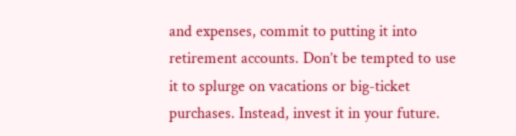and expenses, commit to putting it into retirement accounts. Don’t be tempted to use it to splurge on vacations or big-ticket purchases. Instead, invest it in your future.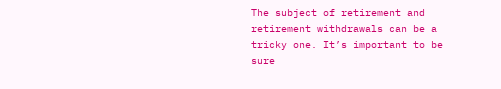The subject of retirement and retirement withdrawals can be a tricky one. It’s important to be sure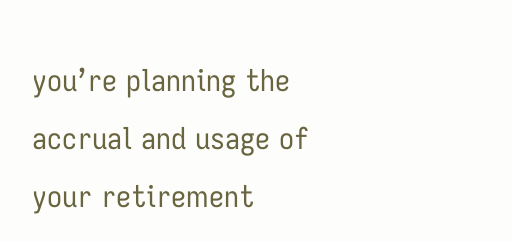you’re planning the accrual and usage of your retirement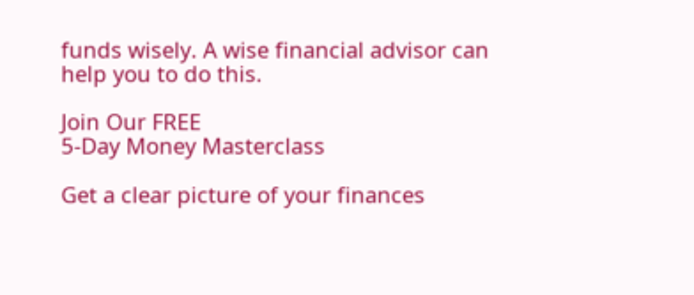funds wisely. A wise financial advisor can help you to do this.

Join Our FREE
5-Day Money Masterclass

Get a clear picture of your finances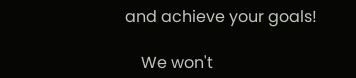and achieve your goals!

    We won't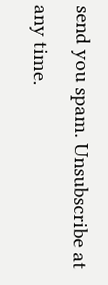send you spam. Unsubscribe at any time.